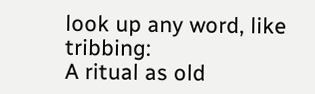look up any word, like tribbing:
A ritual as old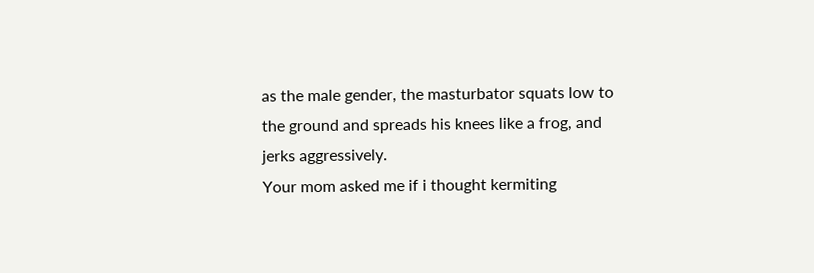as the male gender, the masturbator squats low to the ground and spreads his knees like a frog, and jerks aggressively.
Your mom asked me if i thought kermiting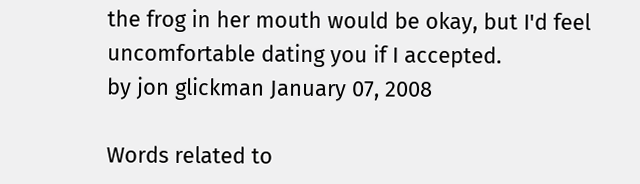the frog in her mouth would be okay, but I'd feel uncomfortable dating you if I accepted.
by jon glickman January 07, 2008

Words related to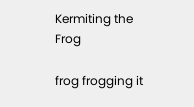Kermiting the Frog

frog frogging it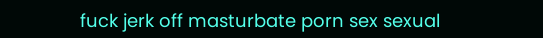fuck jerk off masturbate porn sex sexual